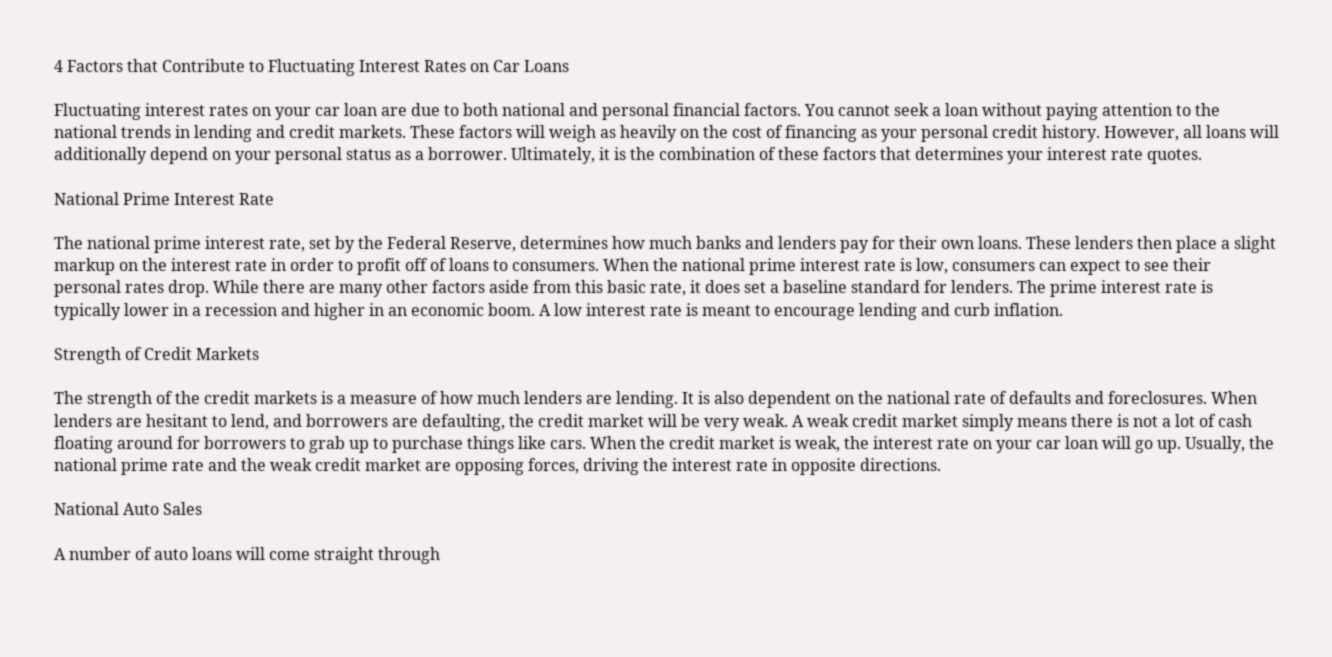4 Factors that Contribute to Fluctuating Interest Rates on Car Loans

Fluctuating interest rates on your car loan are due to both national and personal financial factors. You cannot seek a loan without paying attention to the national trends in lending and credit markets. These factors will weigh as heavily on the cost of financing as your personal credit history. However, all loans will additionally depend on your personal status as a borrower. Ultimately, it is the combination of these factors that determines your interest rate quotes.

National Prime Interest Rate

The national prime interest rate, set by the Federal Reserve, determines how much banks and lenders pay for their own loans. These lenders then place a slight markup on the interest rate in order to profit off of loans to consumers. When the national prime interest rate is low, consumers can expect to see their personal rates drop. While there are many other factors aside from this basic rate, it does set a baseline standard for lenders. The prime interest rate is typically lower in a recession and higher in an economic boom. A low interest rate is meant to encourage lending and curb inflation.

Strength of Credit Markets

The strength of the credit markets is a measure of how much lenders are lending. It is also dependent on the national rate of defaults and foreclosures. When lenders are hesitant to lend, and borrowers are defaulting, the credit market will be very weak. A weak credit market simply means there is not a lot of cash floating around for borrowers to grab up to purchase things like cars. When the credit market is weak, the interest rate on your car loan will go up. Usually, the national prime rate and the weak credit market are opposing forces, driving the interest rate in opposite directions.

National Auto Sales

A number of auto loans will come straight through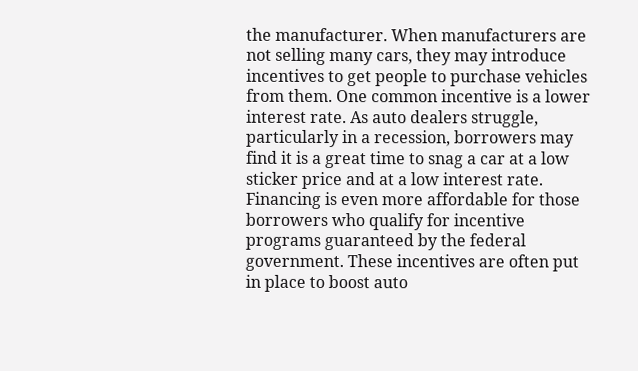the manufacturer. When manufacturers are not selling many cars, they may introduce incentives to get people to purchase vehicles from them. One common incentive is a lower interest rate. As auto dealers struggle, particularly in a recession, borrowers may find it is a great time to snag a car at a low sticker price and at a low interest rate. Financing is even more affordable for those borrowers who qualify for incentive programs guaranteed by the federal government. These incentives are often put in place to boost auto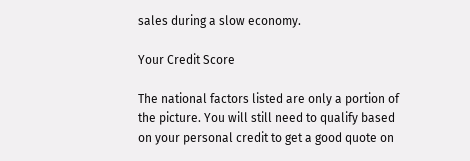sales during a slow economy.

Your Credit Score

The national factors listed are only a portion of the picture. You will still need to qualify based on your personal credit to get a good quote on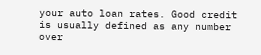your auto loan rates. Good credit is usually defined as any number over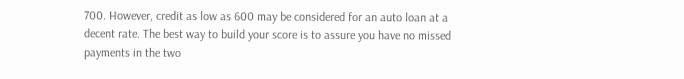700. However, credit as low as 600 may be considered for an auto loan at a decent rate. The best way to build your score is to assure you have no missed payments in the two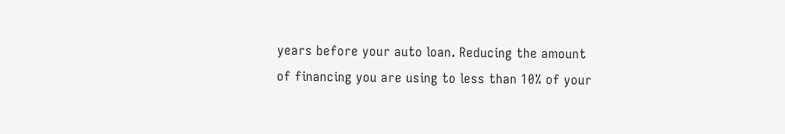years before your auto loan. Reducing the amount of financing you are using to less than 10% of your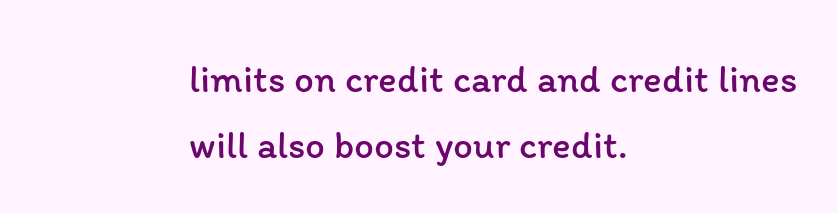limits on credit card and credit lines will also boost your credit.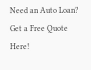Need an Auto Loan? Get a Free Quote Here!